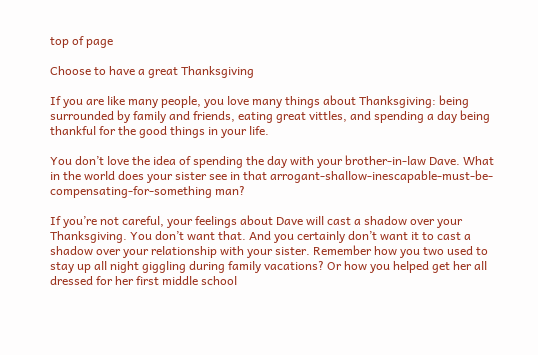top of page

Choose to have a great Thanksgiving

If you are like many people, you love many things about Thanksgiving: being surrounded by family and friends, eating great vittles, and spending a day being thankful for the good things in your life.

You don’t love the idea of spending the day with your brother-in-law Dave. What in the world does your sister see in that arrogant-shallow-inescapable-must-be-compensating-for-something man?

If you’re not careful, your feelings about Dave will cast a shadow over your Thanksgiving. You don’t want that. And you certainly don’t want it to cast a shadow over your relationship with your sister. Remember how you two used to stay up all night giggling during family vacations? Or how you helped get her all dressed for her first middle school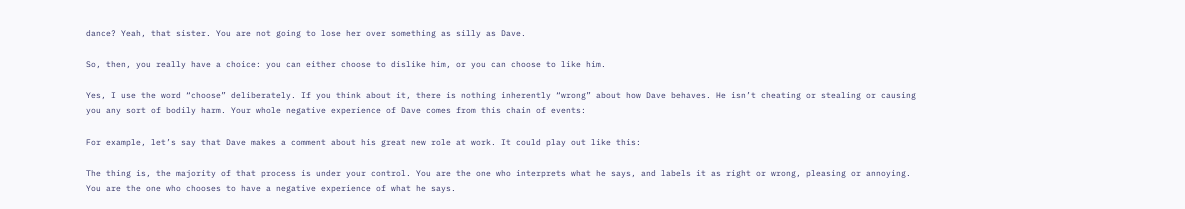dance? Yeah, that sister. You are not going to lose her over something as silly as Dave.

So, then, you really have a choice: you can either choose to dislike him, or you can choose to like him.

Yes, I use the word “choose” deliberately. If you think about it, there is nothing inherently “wrong” about how Dave behaves. He isn’t cheating or stealing or causing you any sort of bodily harm. Your whole negative experience of Dave comes from this chain of events:

For example, let’s say that Dave makes a comment about his great new role at work. It could play out like this:

The thing is, the majority of that process is under your control. You are the one who interprets what he says, and labels it as right or wrong, pleasing or annoying. You are the one who chooses to have a negative experience of what he says.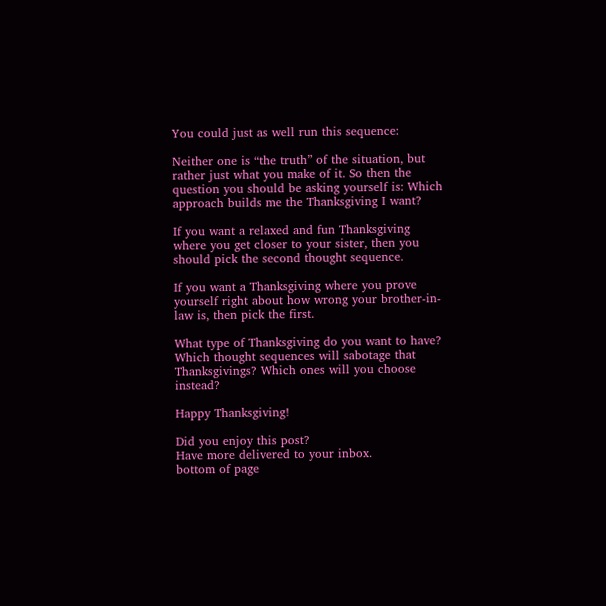You could just as well run this sequence:

Neither one is “the truth” of the situation, but rather just what you make of it. So then the question you should be asking yourself is: Which approach builds me the Thanksgiving I want?

If you want a relaxed and fun Thanksgiving where you get closer to your sister, then you should pick the second thought sequence.

If you want a Thanksgiving where you prove yourself right about how wrong your brother-in-law is, then pick the first.

What type of Thanksgiving do you want to have? Which thought sequences will sabotage that Thanksgivings? Which ones will you choose instead?

Happy Thanksgiving!

Did you enjoy this post?
Have more delivered to your inbox.
bottom of page